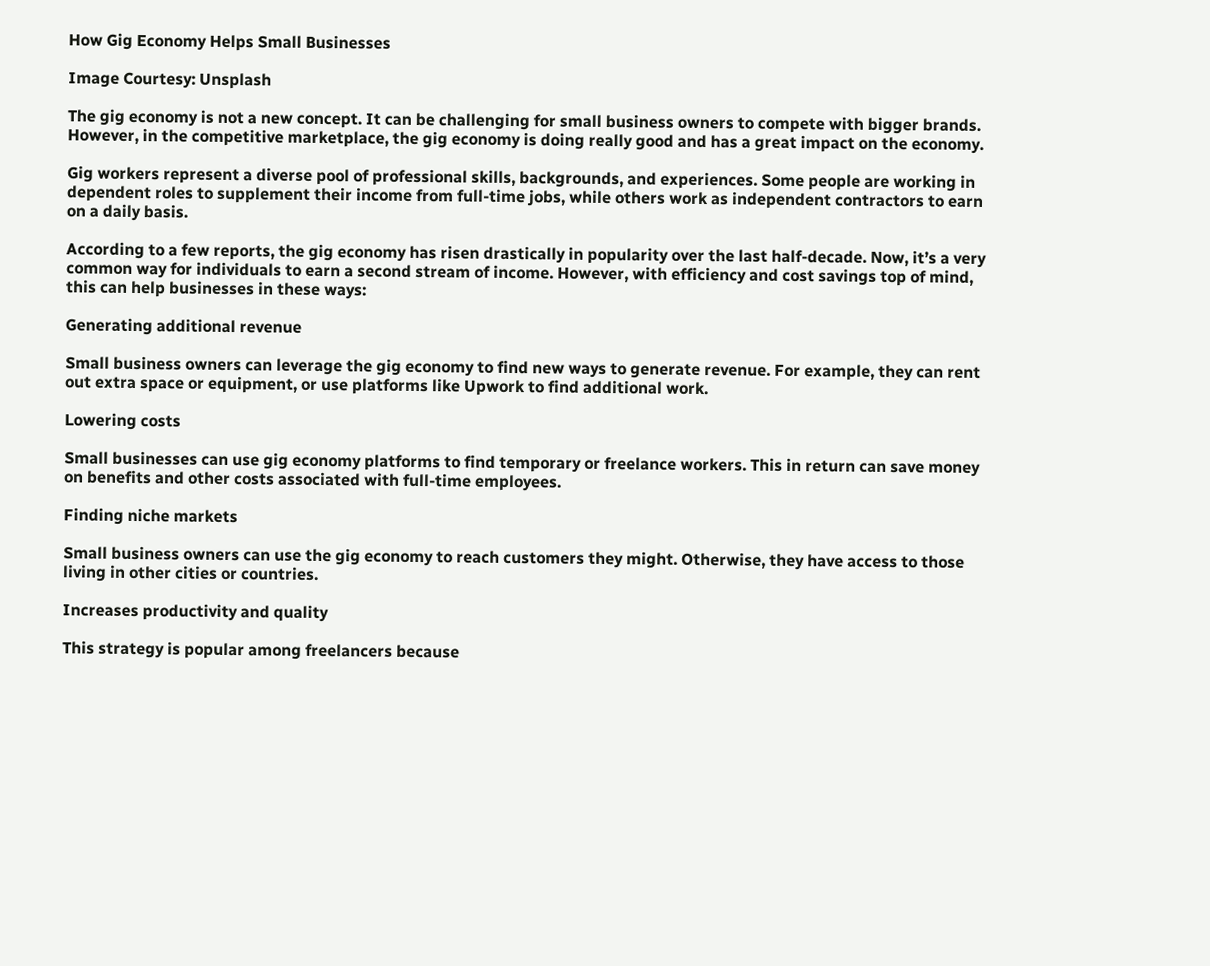How Gig Economy Helps Small Businesses

Image Courtesy: Unsplash

The gig economy is not a new concept. It can be challenging for small business owners to compete with bigger brands. However, in the competitive marketplace, the gig economy is doing really good and has a great impact on the economy.

Gig workers represent a diverse pool of professional skills, backgrounds, and experiences. Some people are working in dependent roles to supplement their income from full-time jobs, while others work as independent contractors to earn on a daily basis.

According to a few reports, the gig economy has risen drastically in popularity over the last half-decade. Now, it’s a very common way for individuals to earn a second stream of income. However, with efficiency and cost savings top of mind, this can help businesses in these ways:

Generating additional revenue

Small business owners can leverage the gig economy to find new ways to generate revenue. For example, they can rent out extra space or equipment, or use platforms like Upwork to find additional work.

Lowering costs

Small businesses can use gig economy platforms to find temporary or freelance workers. This in return can save money on benefits and other costs associated with full-time employees.

Finding niche markets

Small business owners can use the gig economy to reach customers they might. Otherwise, they have access to those living in other cities or countries.

Increases productivity and quality

This strategy is popular among freelancers because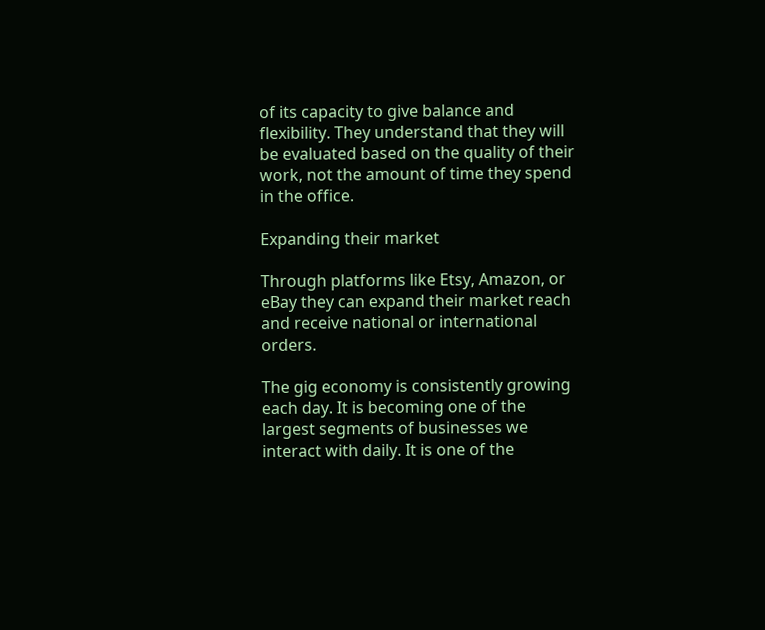of its capacity to give balance and flexibility. They understand that they will be evaluated based on the quality of their work, not the amount of time they spend in the office.

Expanding their market

Through platforms like Etsy, Amazon, or eBay they can expand their market reach and receive national or international orders.

The gig economy is consistently growing each day. It is becoming one of the largest segments of businesses we interact with daily. It is one of the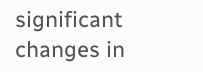significant changes in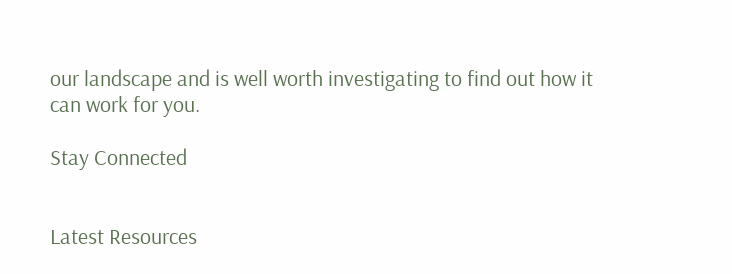our landscape and is well worth investigating to find out how it can work for you.

Stay Connected


Latest Resources